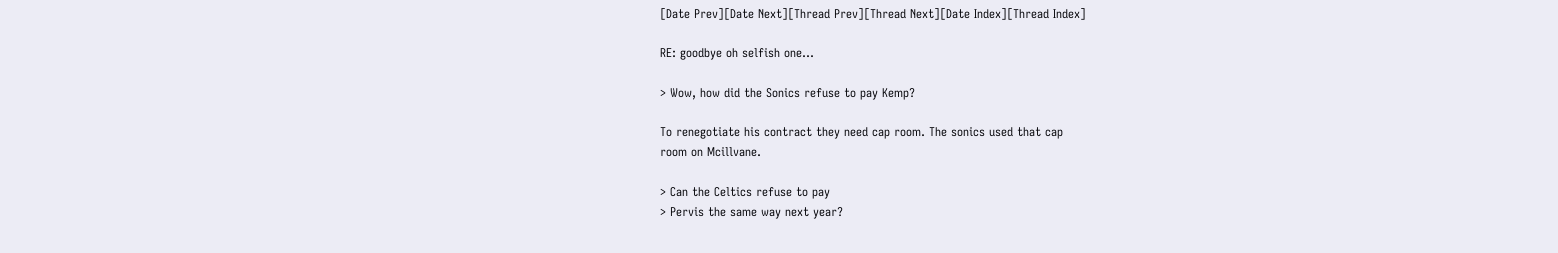[Date Prev][Date Next][Thread Prev][Thread Next][Date Index][Thread Index]

RE: goodbye oh selfish one...

> Wow, how did the Sonics refuse to pay Kemp?

To renegotiate his contract they need cap room. The sonics used that cap
room on Mcillvane.

> Can the Celtics refuse to pay
> Pervis the same way next year?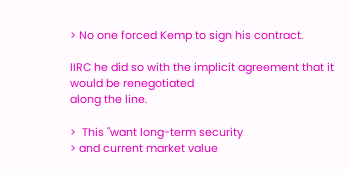> No one forced Kemp to sign his contract.

IIRC he did so with the implicit agreement that it would be renegotiated
along the line.

>  This "want long-term security
> and current market value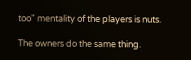too" mentality of the players is nuts.

The owners do the same thing.